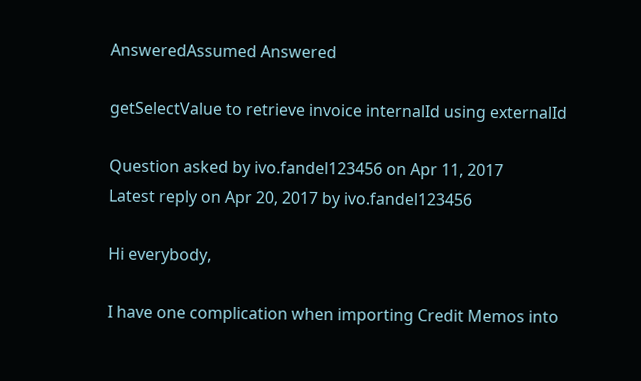AnsweredAssumed Answered

getSelectValue to retrieve invoice internalId using externalId

Question asked by ivo.fandel123456 on Apr 11, 2017
Latest reply on Apr 20, 2017 by ivo.fandel123456

Hi everybody,

I have one complication when importing Credit Memos into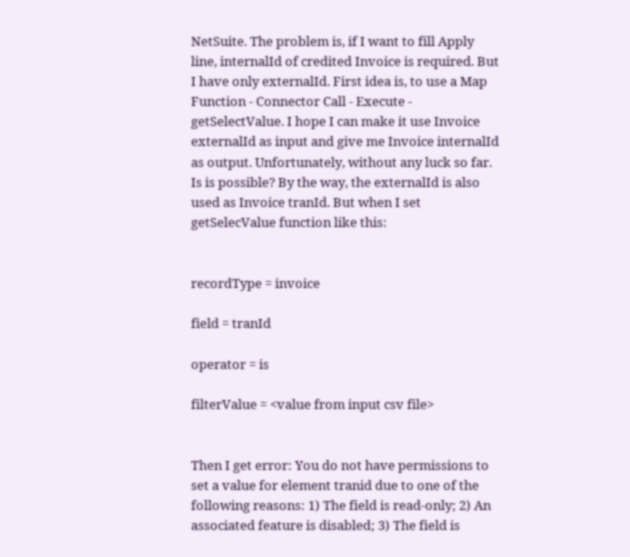NetSuite. The problem is, if I want to fill Apply line, internalId of credited Invoice is required. But I have only externalId. First idea is, to use a Map Function - Connector Call - Execute - getSelectValue. I hope I can make it use Invoice externalId as input and give me Invoice internalId as output. Unfortunately, without any luck so far. Is is possible? By the way, the externalId is also used as Invoice tranId. But when I set getSelecValue function like this:


recordType = invoice

field = tranId

operator = is

filterValue = <value from input csv file>


Then I get error: You do not have permissions to set a value for element tranid due to one of the following reasons: 1) The field is read-only; 2) An associated feature is disabled; 3) The field is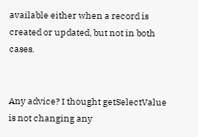available either when a record is created or updated, but not in both cases.


Any advice? I thought getSelectValue is not changing any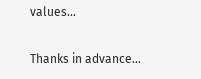values...

Thanks in advance...